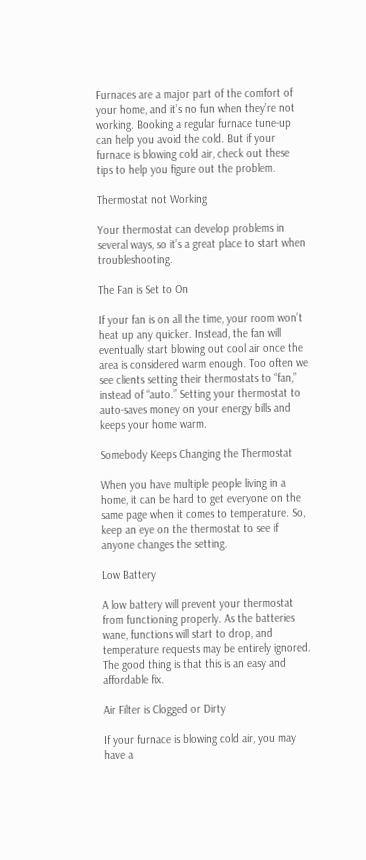Furnaces are a major part of the comfort of your home, and it’s no fun when they’re not working. Booking a regular furnace tune-up can help you avoid the cold. But if your furnace is blowing cold air, check out these tips to help you figure out the problem.

Thermostat not Working

Your thermostat can develop problems in several ways, so it’s a great place to start when troubleshooting.

The Fan is Set to On

If your fan is on all the time, your room won’t heat up any quicker. Instead, the fan will eventually start blowing out cool air once the area is considered warm enough. Too often we see clients setting their thermostats to “fan,” instead of “auto.” Setting your thermostat to auto-saves money on your energy bills and keeps your home warm.

Somebody Keeps Changing the Thermostat

When you have multiple people living in a home, it can be hard to get everyone on the same page when it comes to temperature. So, keep an eye on the thermostat to see if anyone changes the setting.

Low Battery

A low battery will prevent your thermostat from functioning properly. As the batteries wane, functions will start to drop, and temperature requests may be entirely ignored. The good thing is that this is an easy and affordable fix.

Air Filter is Clogged or Dirty

If your furnace is blowing cold air, you may have a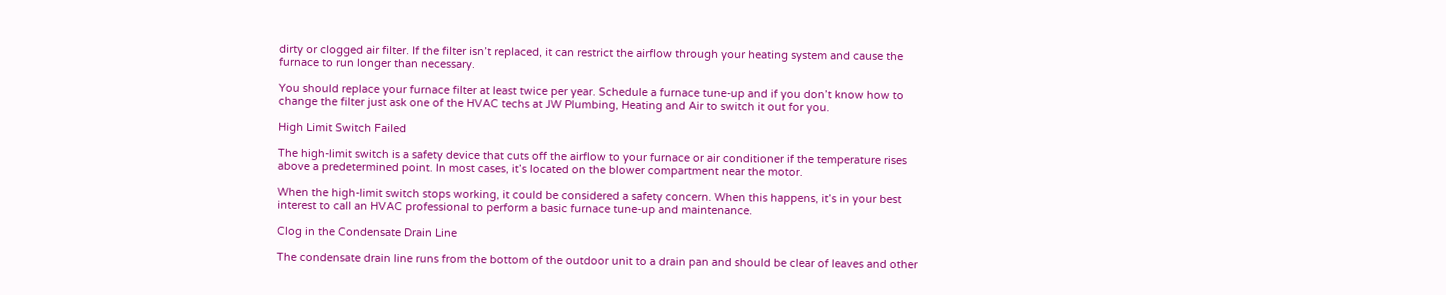dirty or clogged air filter. If the filter isn’t replaced, it can restrict the airflow through your heating system and cause the furnace to run longer than necessary.

You should replace your furnace filter at least twice per year. Schedule a furnace tune-up and if you don’t know how to change the filter just ask one of the HVAC techs at JW Plumbing, Heating and Air to switch it out for you.

High Limit Switch Failed

The high-limit switch is a safety device that cuts off the airflow to your furnace or air conditioner if the temperature rises above a predetermined point. In most cases, it’s located on the blower compartment near the motor.

When the high-limit switch stops working, it could be considered a safety concern. When this happens, it’s in your best interest to call an HVAC professional to perform a basic furnace tune-up and maintenance.

Clog in the Condensate Drain Line

The condensate drain line runs from the bottom of the outdoor unit to a drain pan and should be clear of leaves and other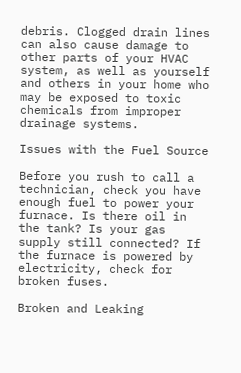debris. Clogged drain lines can also cause damage to other parts of your HVAC system, as well as yourself and others in your home who may be exposed to toxic chemicals from improper drainage systems.

Issues with the Fuel Source

Before you rush to call a technician, check you have enough fuel to power your furnace. Is there oil in the tank? Is your gas supply still connected? If the furnace is powered by electricity, check for broken fuses.

Broken and Leaking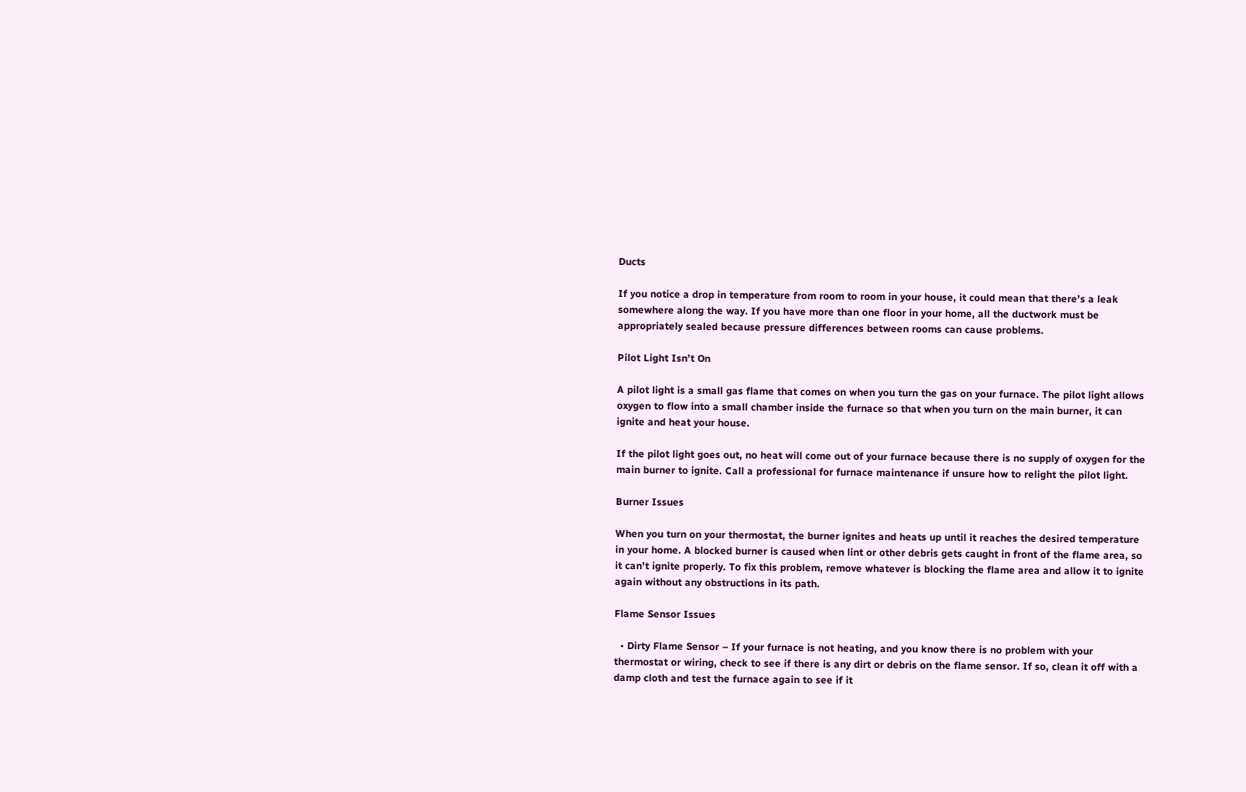Ducts

If you notice a drop in temperature from room to room in your house, it could mean that there’s a leak somewhere along the way. If you have more than one floor in your home, all the ductwork must be appropriately sealed because pressure differences between rooms can cause problems.

Pilot Light Isn’t On

A pilot light is a small gas flame that comes on when you turn the gas on your furnace. The pilot light allows oxygen to flow into a small chamber inside the furnace so that when you turn on the main burner, it can ignite and heat your house.

If the pilot light goes out, no heat will come out of your furnace because there is no supply of oxygen for the main burner to ignite. Call a professional for furnace maintenance if unsure how to relight the pilot light.

Burner Issues

When you turn on your thermostat, the burner ignites and heats up until it reaches the desired temperature in your home. A blocked burner is caused when lint or other debris gets caught in front of the flame area, so it can’t ignite properly. To fix this problem, remove whatever is blocking the flame area and allow it to ignite again without any obstructions in its path.

Flame Sensor Issues

  • Dirty Flame Sensor – If your furnace is not heating, and you know there is no problem with your thermostat or wiring, check to see if there is any dirt or debris on the flame sensor. If so, clean it off with a damp cloth and test the furnace again to see if it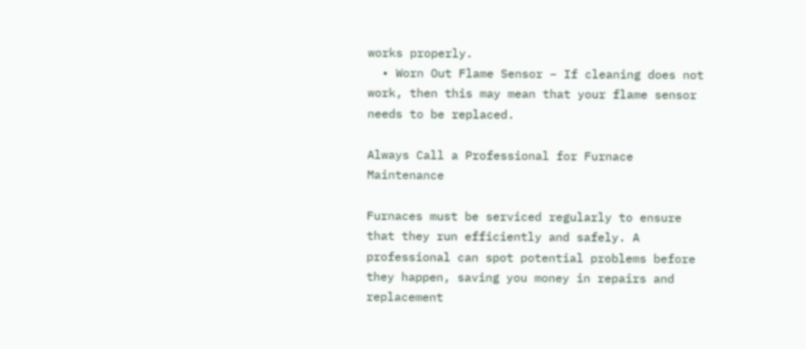works properly.
  • Worn Out Flame Sensor – If cleaning does not work, then this may mean that your flame sensor needs to be replaced.

Always Call a Professional for Furnace Maintenance

Furnaces must be serviced regularly to ensure that they run efficiently and safely. A professional can spot potential problems before they happen, saving you money in repairs and replacement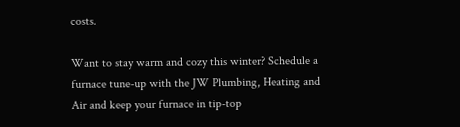costs.

Want to stay warm and cozy this winter? Schedule a furnace tune-up with the JW Plumbing, Heating and Air and keep your furnace in tip-top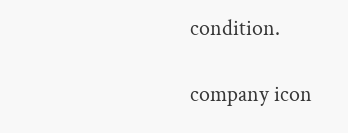condition.

company icon